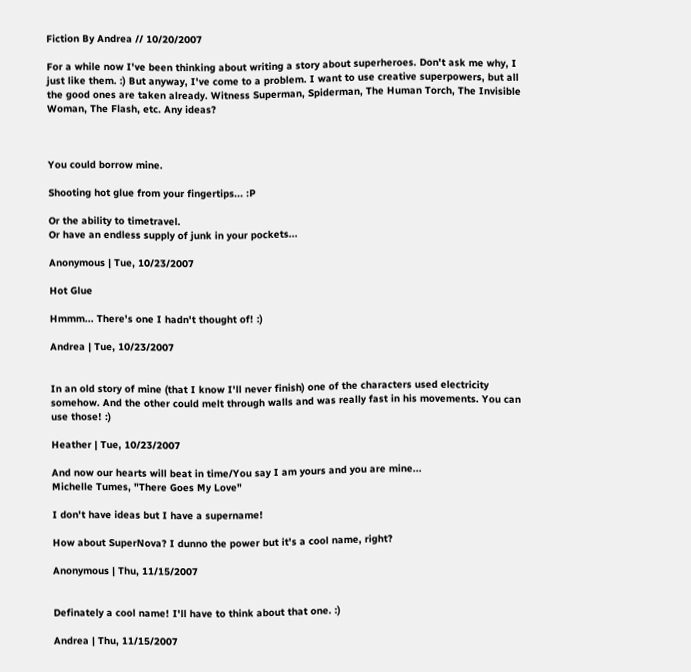Fiction By Andrea // 10/20/2007

For a while now I've been thinking about writing a story about superheroes. Don't ask me why, I just like them. :) But anyway, I've come to a problem. I want to use creative superpowers, but all the good ones are taken already. Witness Superman, Spiderman, The Human Torch, The Invisible Woman, The Flash, etc. Any ideas?



You could borrow mine.

Shooting hot glue from your fingertips... :P

Or the ability to timetravel.
Or have an endless supply of junk in your pockets...

Anonymous | Tue, 10/23/2007

Hot Glue

Hmmm... There's one I hadn't thought of! :)

Andrea | Tue, 10/23/2007


In an old story of mine (that I know I'll never finish) one of the characters used electricity somehow. And the other could melt through walls and was really fast in his movements. You can use those! :)

Heather | Tue, 10/23/2007

And now our hearts will beat in time/You say I am yours and you are mine...
Michelle Tumes, "There Goes My Love"

I don't have ideas but I have a supername!

How about SuperNova? I dunno the power but it's a cool name, right?

Anonymous | Thu, 11/15/2007


Definately a cool name! I'll have to think about that one. :)

Andrea | Thu, 11/15/2007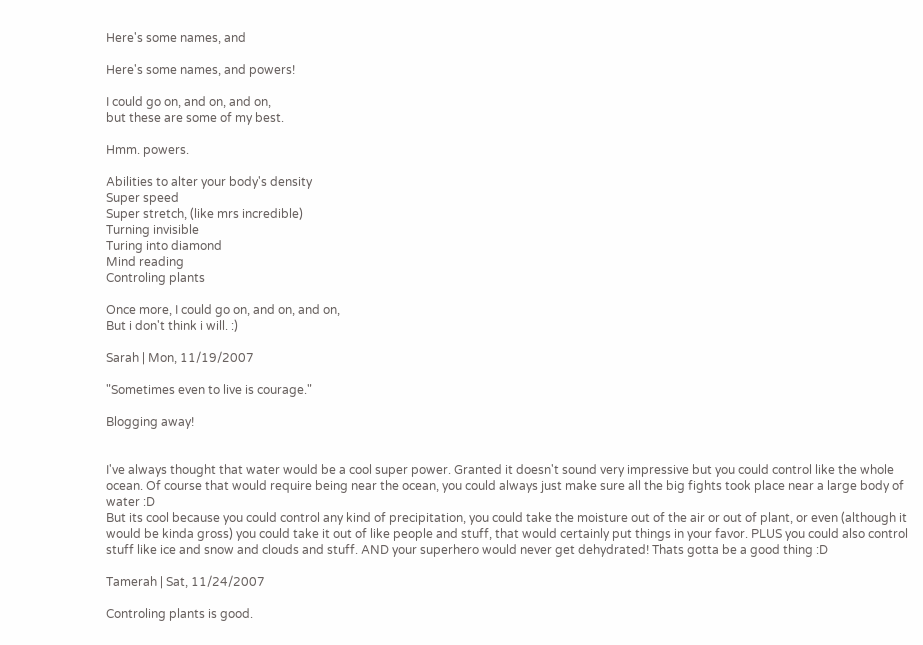Here's some names, and

Here's some names, and powers!

I could go on, and on, and on,
but these are some of my best.

Hmm. powers.

Abilities to alter your body's density
Super speed
Super stretch, (like mrs incredible)
Turning invisible
Turing into diamond
Mind reading
Controling plants

Once more, I could go on, and on, and on,
But i don't think i will. :)

Sarah | Mon, 11/19/2007

"Sometimes even to live is courage."

Blogging away!


I've always thought that water would be a cool super power. Granted it doesn't sound very impressive but you could control like the whole ocean. Of course that would require being near the ocean, you could always just make sure all the big fights took place near a large body of water :D
But its cool because you could control any kind of precipitation, you could take the moisture out of the air or out of plant, or even (although it would be kinda gross) you could take it out of like people and stuff, that would certainly put things in your favor. PLUS you could also control stuff like ice and snow and clouds and stuff. AND your superhero would never get dehydrated! Thats gotta be a good thing :D

Tamerah | Sat, 11/24/2007

Controling plants is good.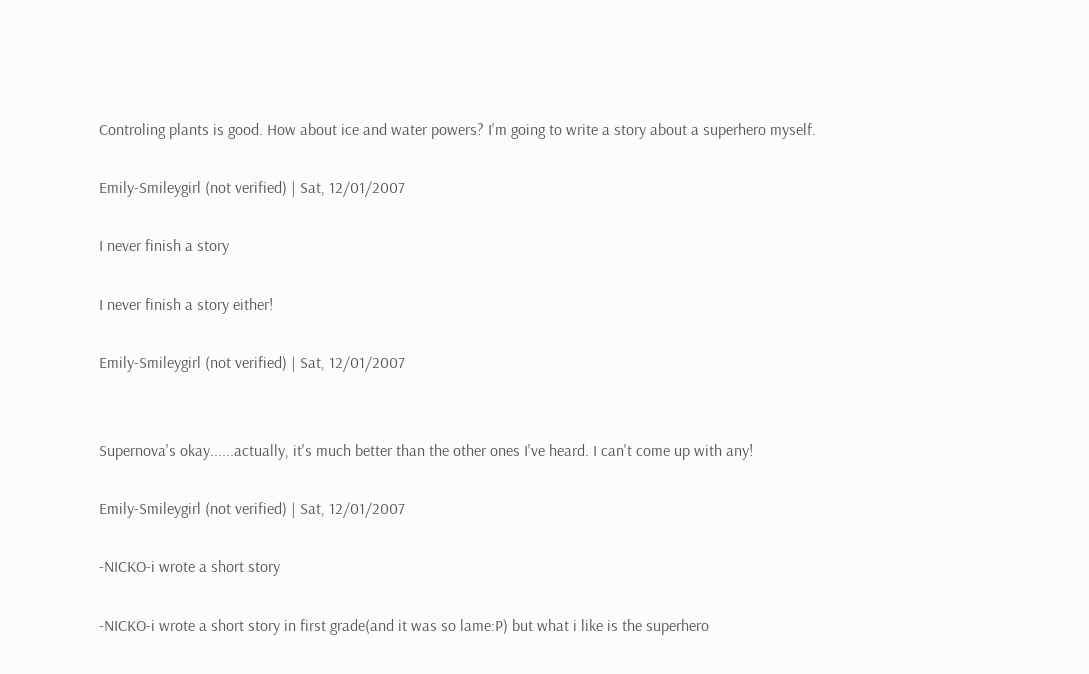Controling plants is good. How about ice and water powers? I'm going to write a story about a superhero myself.

Emily-Smileygirl (not verified) | Sat, 12/01/2007

I never finish a story

I never finish a story either!

Emily-Smileygirl (not verified) | Sat, 12/01/2007


Supernova's okay......actually, it's much better than the other ones I've heard. I can't come up with any!

Emily-Smileygirl (not verified) | Sat, 12/01/2007

-NICKO-i wrote a short story

-NICKO-i wrote a short story in first grade(and it was so lame:P) but what i like is the superhero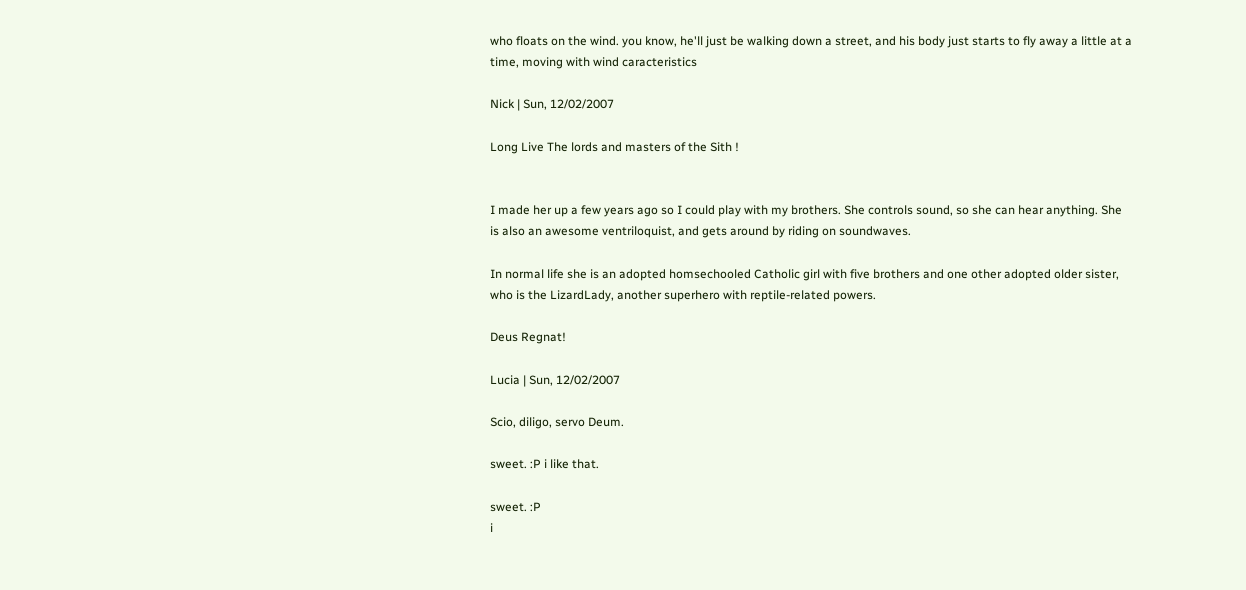who floats on the wind. you know, he'll just be walking down a street, and his body just starts to fly away a little at a time, moving with wind caracteristics

Nick | Sun, 12/02/2007

Long Live The lords and masters of the Sith !


I made her up a few years ago so I could play with my brothers. She controls sound, so she can hear anything. She is also an awesome ventriloquist, and gets around by riding on soundwaves.

In normal life she is an adopted homsechooled Catholic girl with five brothers and one other adopted older sister, who is the LizardLady, another superhero with reptile-related powers.

Deus Regnat!

Lucia | Sun, 12/02/2007

Scio, diligo, servo Deum.

sweet. :P i like that.

sweet. :P
i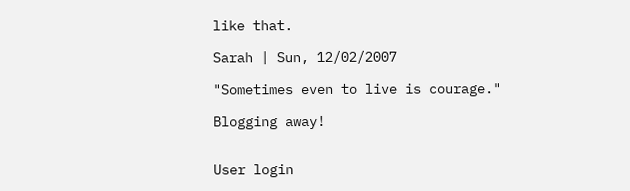like that.

Sarah | Sun, 12/02/2007

"Sometimes even to live is courage."

Blogging away!


User login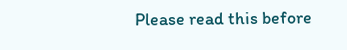Please read this before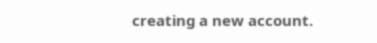creating a new account.